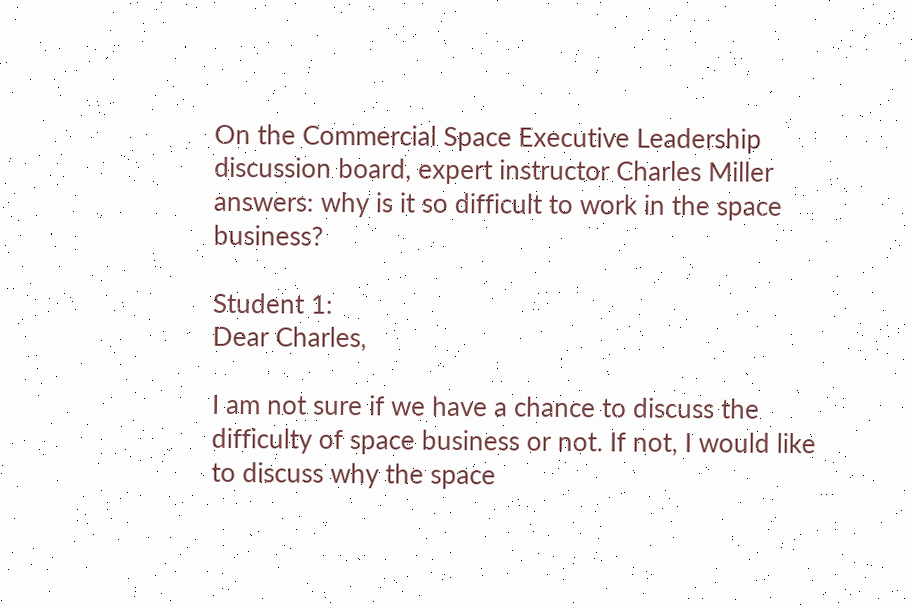On the Commercial Space Executive Leadership discussion board, expert instructor Charles Miller answers: why is it so difficult to work in the space business?

Student 1:
Dear Charles,

I am not sure if we have a chance to discuss the difficulty of space business or not. If not, I would like to discuss why the space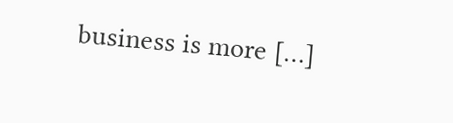business is more […]